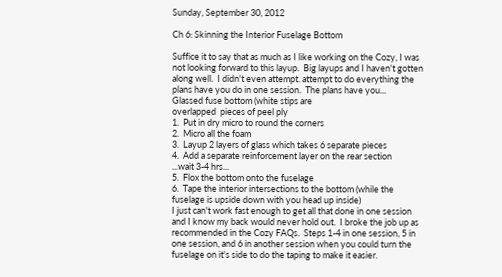Sunday, September 30, 2012

Ch 6: Skinning the Interior Fuselage Bottom

Suffice it to say that as much as I like working on the Cozy, I was not looking forward to this layup.  Big layups and I haven't gotten along well.  I didn't even attempt. attempt to do everything the plans have you do in one session.  The plans have you...
Glassed fuse bottom (white stips are
overlapped  pieces of peel ply
1.  Put in dry micro to round the corners
2.  Micro all the foam
3.  Layup 2 layers of glass which takes 6 separate pieces
4.  Add a separate reinforcement layer on the rear section
...wait 3-4 hrs...
5.  Flox the bottom onto the fuselage
6.  Tape the interior intersections to the bottom (while the fuselage is upside down with you head up inside)
I just can't work fast enough to get all that done in one session and I know my back would never hold out.  I broke the job up as recommended in the Cozy FAQs.  Steps 1-4 in one session, 5 in one session, and 6 in another session when you could turn the fuselage on it's side to do the taping to make it easier.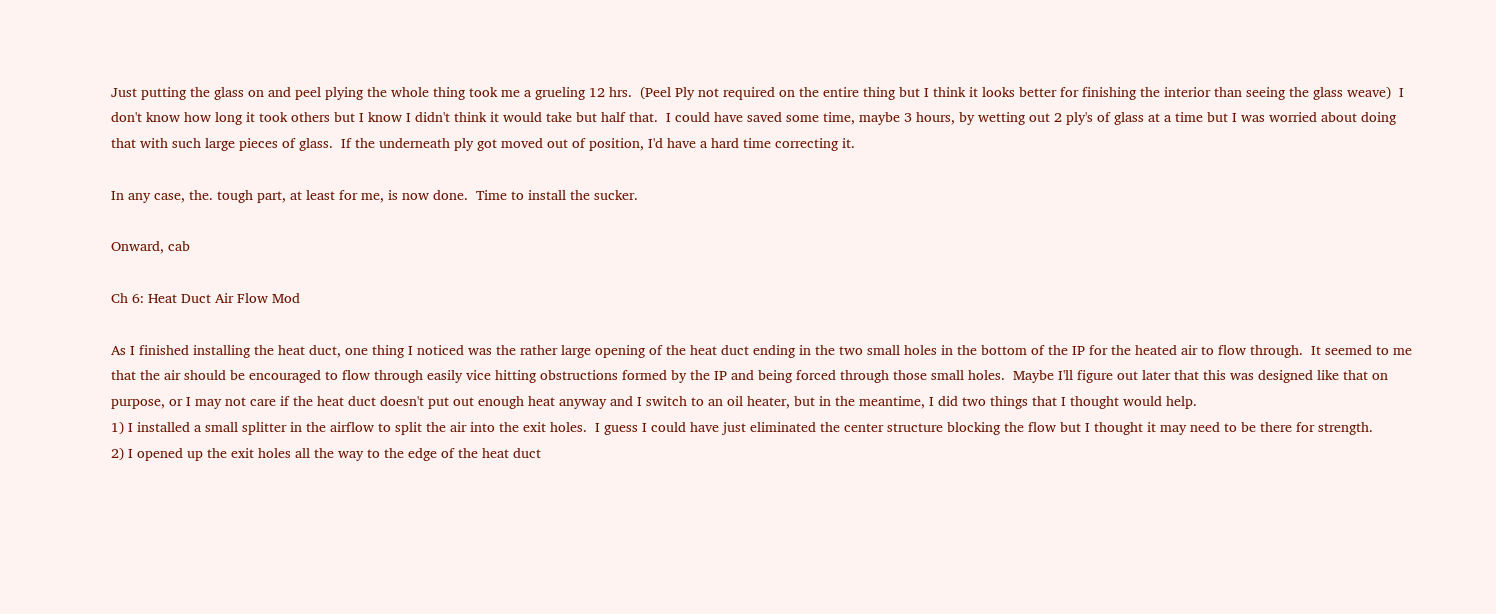Just putting the glass on and peel plying the whole thing took me a grueling 12 hrs.  (Peel Ply not required on the entire thing but I think it looks better for finishing the interior than seeing the glass weave)  I don't know how long it took others but I know I didn't think it would take but half that.  I could have saved some time, maybe 3 hours, by wetting out 2 ply's of glass at a time but I was worried about doing that with such large pieces of glass.  If the underneath ply got moved out of position, I'd have a hard time correcting it.

In any case, the. tough part, at least for me, is now done.  Time to install the sucker.

Onward, cab

Ch 6: Heat Duct Air Flow Mod

As I finished installing the heat duct, one thing I noticed was the rather large opening of the heat duct ending in the two small holes in the bottom of the IP for the heated air to flow through.  It seemed to me that the air should be encouraged to flow through easily vice hitting obstructions formed by the IP and being forced through those small holes.  Maybe I'll figure out later that this was designed like that on purpose, or I may not care if the heat duct doesn't put out enough heat anyway and I switch to an oil heater, but in the meantime, I did two things that I thought would help.
1) I installed a small splitter in the airflow to split the air into the exit holes.  I guess I could have just eliminated the center structure blocking the flow but I thought it may need to be there for strength.
2) I opened up the exit holes all the way to the edge of the heat duct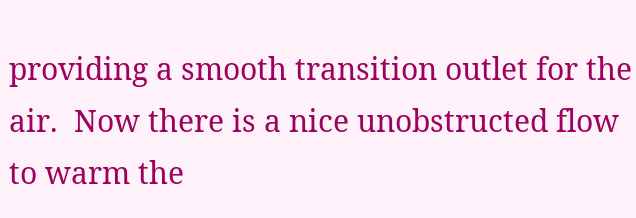providing a smooth transition outlet for the air.  Now there is a nice unobstructed flow to warm the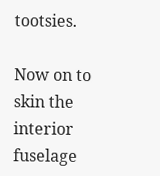tootsies.

Now on to skin the interior fuselage